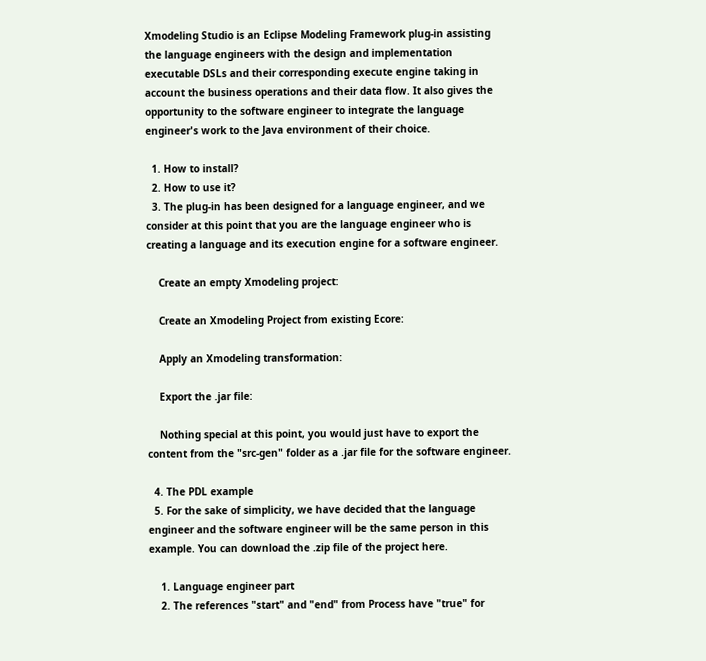Xmodeling Studio is an Eclipse Modeling Framework plug-in assisting the language engineers with the design and implementation executable DSLs and their corresponding execute engine taking in account the business operations and their data flow. It also gives the opportunity to the software engineer to integrate the language engineer's work to the Java environment of their choice.

  1. How to install?
  2. How to use it?
  3. The plug-in has been designed for a language engineer, and we consider at this point that you are the language engineer who is creating a language and its execution engine for a software engineer.

    Create an empty Xmodeling project:

    Create an Xmodeling Project from existing Ecore:

    Apply an Xmodeling transformation:

    Export the .jar file:

    Nothing special at this point, you would just have to export the content from the "src-gen" folder as a .jar file for the software engineer.

  4. The PDL example
  5. For the sake of simplicity, we have decided that the language engineer and the software engineer will be the same person in this example. You can download the .zip file of the project here.

    1. Language engineer part
    2. The references "start" and "end" from Process have "true" for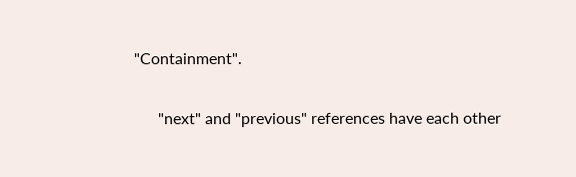"Containment".

      "next" and "previous" references have each other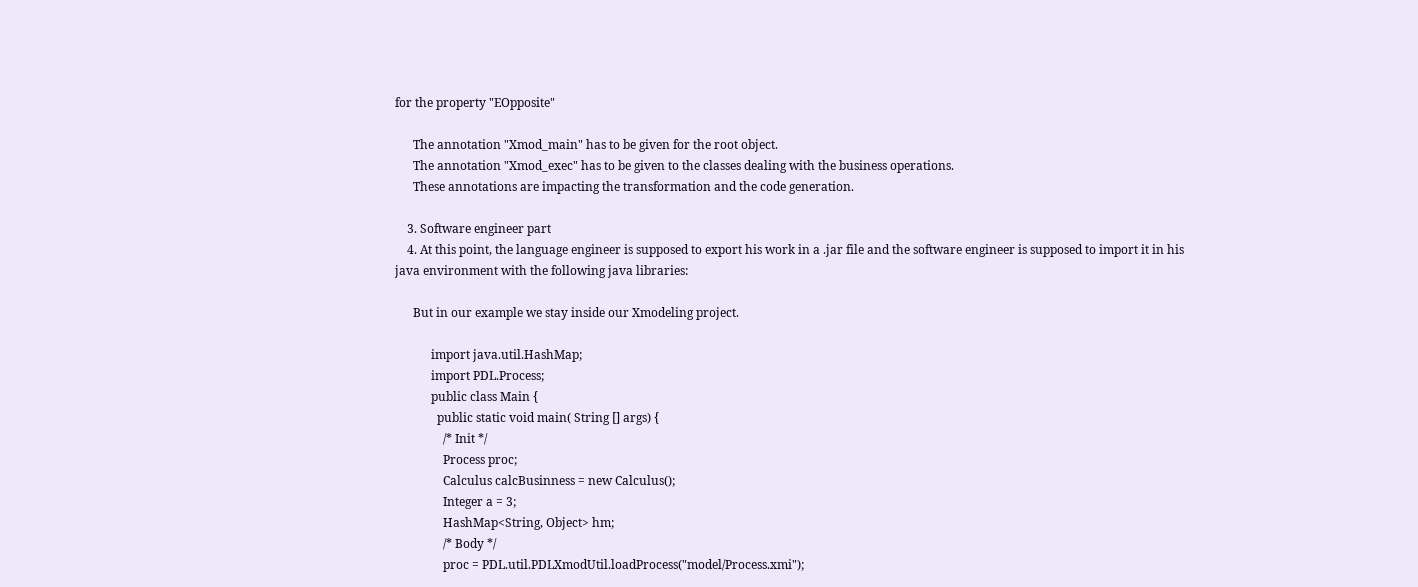for the property "EOpposite"

      The annotation "Xmod_main" has to be given for the root object.
      The annotation "Xmod_exec" has to be given to the classes dealing with the business operations.
      These annotations are impacting the transformation and the code generation.

    3. Software engineer part
    4. At this point, the language engineer is supposed to export his work in a .jar file and the software engineer is supposed to import it in his java environment with the following java libraries:

      But in our example we stay inside our Xmodeling project.

            import java.util.HashMap;
            import PDL.Process;
            public class Main {
              public static void main( String [] args) {
                /* Init */
                Process proc;
                Calculus calcBusinness = new Calculus();
                Integer a = 3;
                HashMap<String, Object> hm;
                /* Body */
                proc = PDL.util.PDLXmodUtil.loadProcess("model/Process.xmi");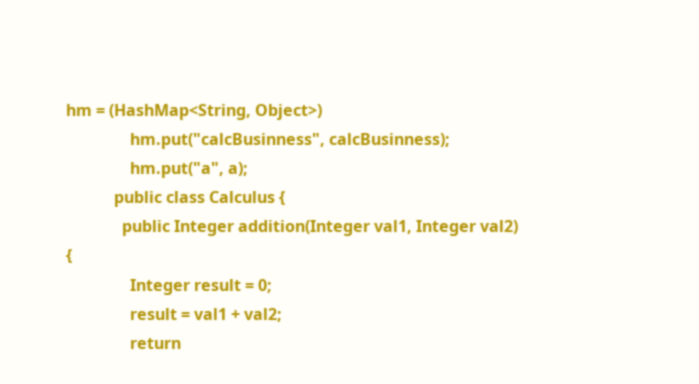hm = (HashMap<String, Object>)
                hm.put("calcBusinness", calcBusinness);
                hm.put("a", a);
            public class Calculus {
              public Integer addition(Integer val1, Integer val2) {
                Integer result = 0;
                result = val1 + val2;
                return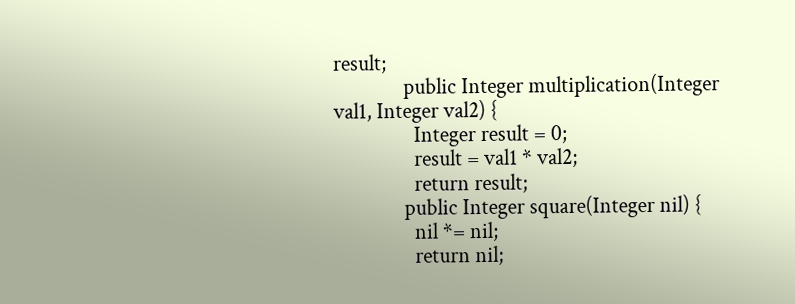result;
              public Integer multiplication(Integer val1, Integer val2) {
                Integer result = 0;
                result = val1 * val2;
                return result;
              public Integer square(Integer nil) {
                nil *= nil;
                return nil;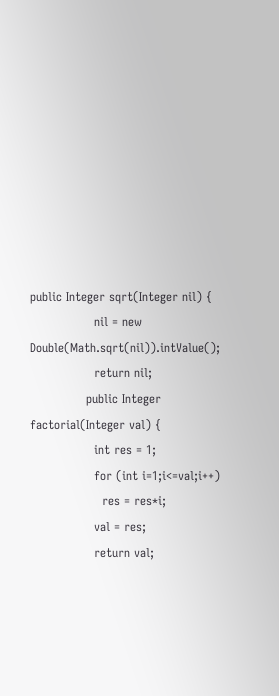public Integer sqrt(Integer nil) {
                nil = new Double(Math.sqrt(nil)).intValue();
                return nil;
              public Integer factorial(Integer val) {
                int res = 1;
                for (int i=1;i<=val;i++)
                  res = res*i;
                val = res;
                return val;